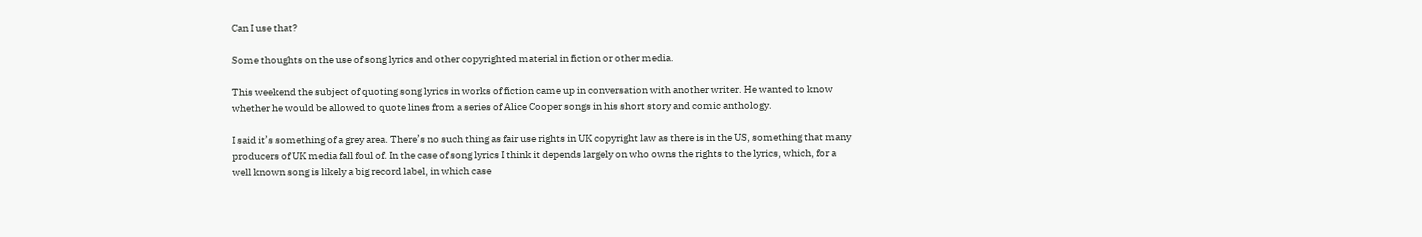Can I use that?

Some thoughts on the use of song lyrics and other copyrighted material in fiction or other media.

This weekend the subject of quoting song lyrics in works of fiction came up in conversation with another writer. He wanted to know whether he would be allowed to quote lines from a series of Alice Cooper songs in his short story and comic anthology.

I said it’s something of a grey area. There’s no such thing as fair use rights in UK copyright law as there is in the US, something that many producers of UK media fall foul of. In the case of song lyrics I think it depends largely on who owns the rights to the lyrics, which, for a well known song is likely a big record label, in which case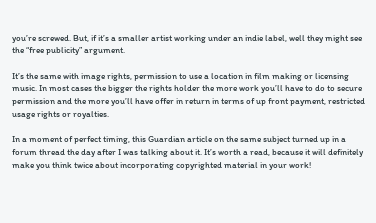you’re screwed. But, if it’s a smaller artist working under an indie label, well they might see the “free publicity” argument.

It’s the same with image rights, permission to use a location in film making or licensing music. In most cases the bigger the rights holder the more work you’ll have to do to secure permission and the more you’ll have offer in return in terms of up front payment, restricted usage rights or royalties.

In a moment of perfect timing, this Guardian article on the same subject turned up in a forum thread the day after I was talking about it. It’s worth a read, because it will definitely make you think twice about incorporating copyrighted material in your work!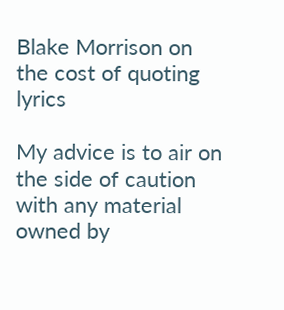Blake Morrison on the cost of quoting lyrics

My advice is to air on the side of caution with any material owned by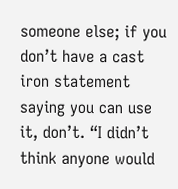someone else; if you don’t have a cast iron statement saying you can use it, don’t. “I didn’t think anyone would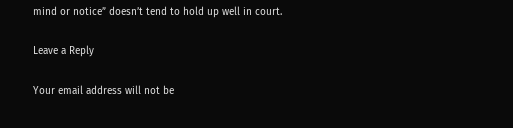mind or notice” doesn’t tend to hold up well in court.

Leave a Reply

Your email address will not be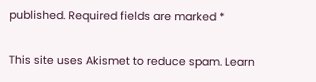published. Required fields are marked *

This site uses Akismet to reduce spam. Learn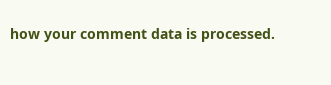how your comment data is processed.